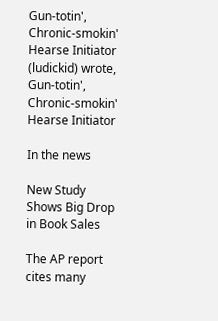Gun-totin', Chronic-smokin' Hearse Initiator (ludickid) wrote,
Gun-totin', Chronic-smokin' Hearse Initiator

In the news

New Study Shows Big Drop in Book Sales

The AP report cites many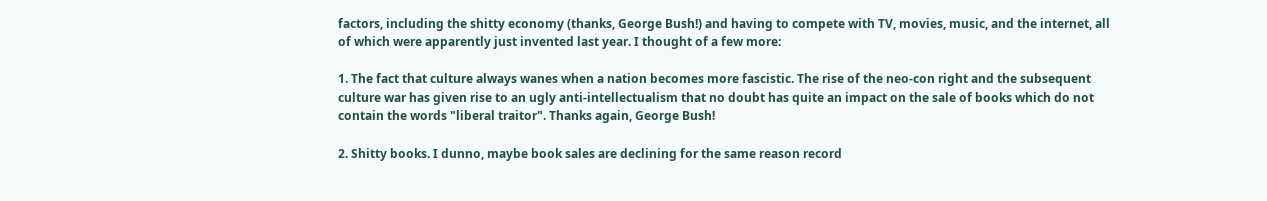factors, including the shitty economy (thanks, George Bush!) and having to compete with TV, movies, music, and the internet, all of which were apparently just invented last year. I thought of a few more:

1. The fact that culture always wanes when a nation becomes more fascistic. The rise of the neo-con right and the subsequent culture war has given rise to an ugly anti-intellectualism that no doubt has quite an impact on the sale of books which do not contain the words "liberal traitor". Thanks again, George Bush!

2. Shitty books. I dunno, maybe book sales are declining for the same reason record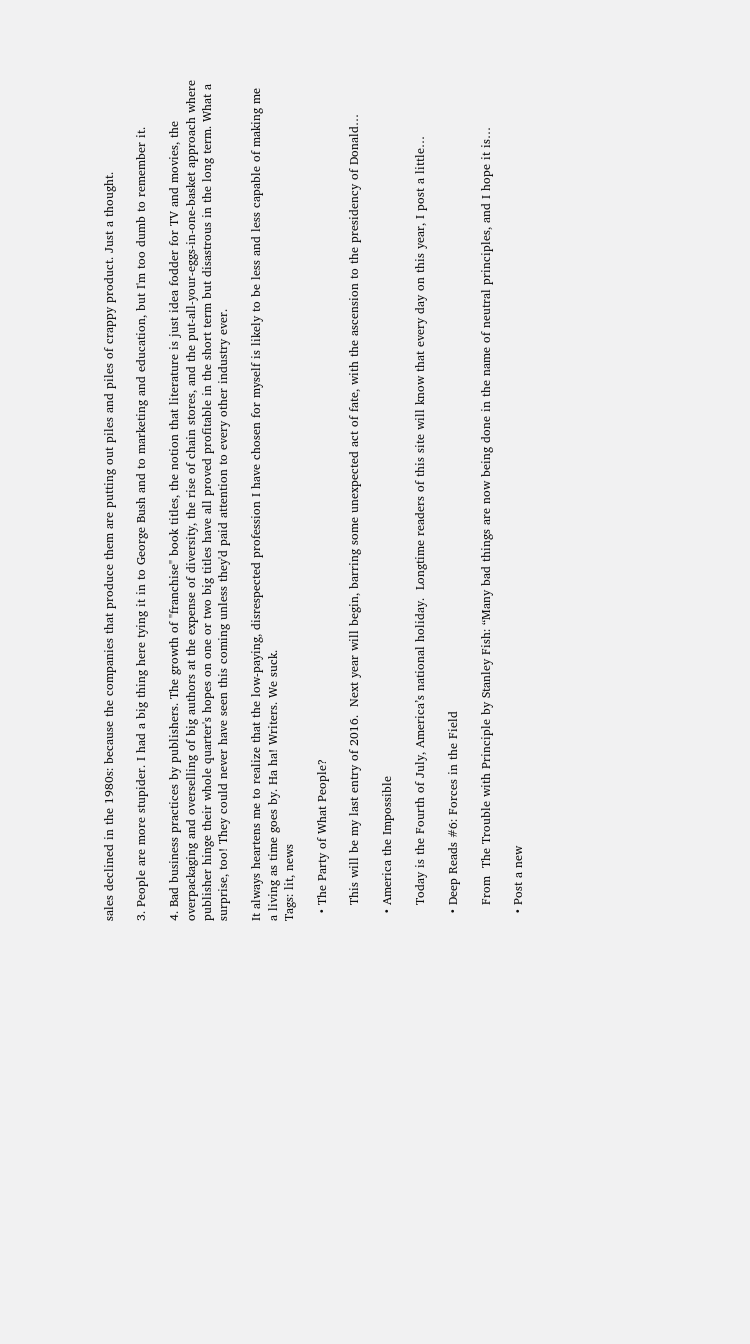sales declined in the 1980s: because the companies that produce them are putting out piles and piles of crappy product. Just a thought.

3. People are more stupider. I had a big thing here tying it in to George Bush and to marketing and education, but I'm too dumb to remember it.

4. Bad business practices by publishers. The growth of "franchise" book titles, the notion that literature is just idea fodder for TV and movies, the overpackaging and overselling of big authors at the expense of diversity, the rise of chain stores, and the put-all-your-eggs-in-one-basket approach where publisher hinge their whole quarter's hopes on one or two big titles have all proved profitable in the short term but disastrous in the long term. What a surprise, too! They could never have seen this coming unless they'd paid attention to every other industry ever.

It always heartens me to realize that the low-paying, disrespected profession I have chosen for myself is likely to be less and less capable of making me a living as time goes by. Ha ha! Writers. We suck.
Tags: lit, news

  • The Party of What People?

    This will be my last entry of 2016.  Next year will begin, barring some unexpected act of fate, with the ascension to the presidency of Donald…

  • America the Impossible

    Today is the Fourth of July, America’s national holiday.  Longtime readers of this site will know that every day on this year, I post a little…

  • Deep Reads #6: Forces in the Field

    From  The Trouble with Principle by Stanley Fish: “Many bad things are now being done in the name of neutral principles, and I hope it is…

  • Post a new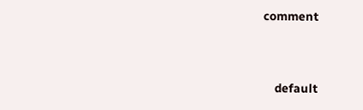comment


    default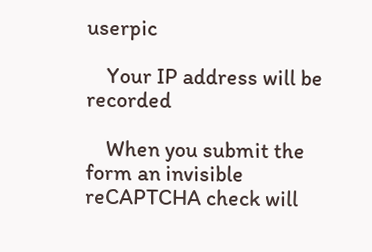userpic

    Your IP address will be recorded

    When you submit the form an invisible reCAPTCHA check will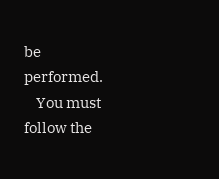be performed.
    You must follow the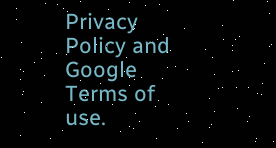Privacy Policy and Google Terms of use.